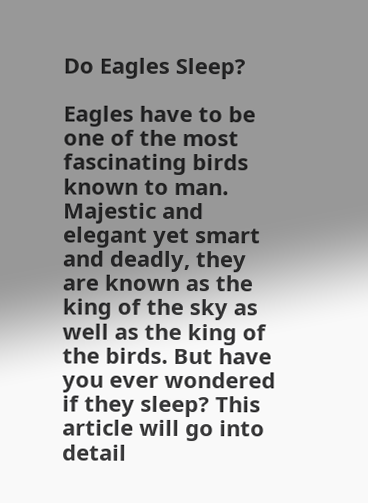Do Eagles Sleep?

Eagles have to be one of the most fascinating birds known to man. Majestic and elegant yet smart and deadly, they are known as the king of the sky as well as the king of the birds. But have you ever wondered if they sleep? This article will go into detail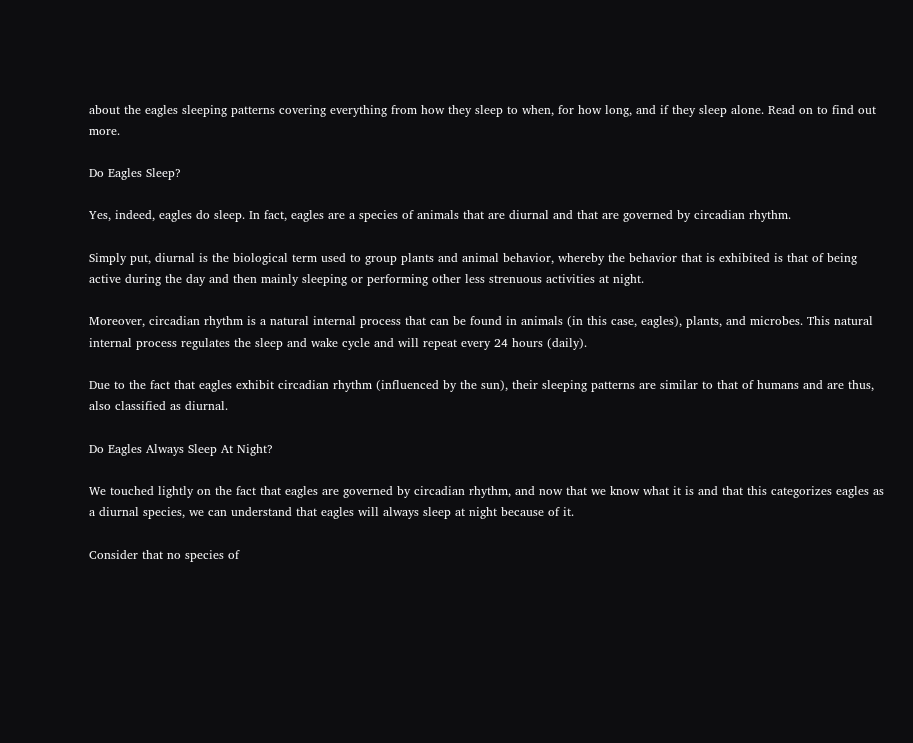about the eagles sleeping patterns covering everything from how they sleep to when, for how long, and if they sleep alone. Read on to find out more.

Do Eagles Sleep?

Yes, indeed, eagles do sleep. In fact, eagles are a species of animals that are diurnal and that are governed by circadian rhythm.

Simply put, diurnal is the biological term used to group plants and animal behavior, whereby the behavior that is exhibited is that of being active during the day and then mainly sleeping or performing other less strenuous activities at night.

Moreover, circadian rhythm is a natural internal process that can be found in animals (in this case, eagles), plants, and microbes. This natural internal process regulates the sleep and wake cycle and will repeat every 24 hours (daily).

Due to the fact that eagles exhibit circadian rhythm (influenced by the sun), their sleeping patterns are similar to that of humans and are thus, also classified as diurnal.

Do Eagles Always Sleep At Night?

We touched lightly on the fact that eagles are governed by circadian rhythm, and now that we know what it is and that this categorizes eagles as a diurnal species, we can understand that eagles will always sleep at night because of it.

Consider that no species of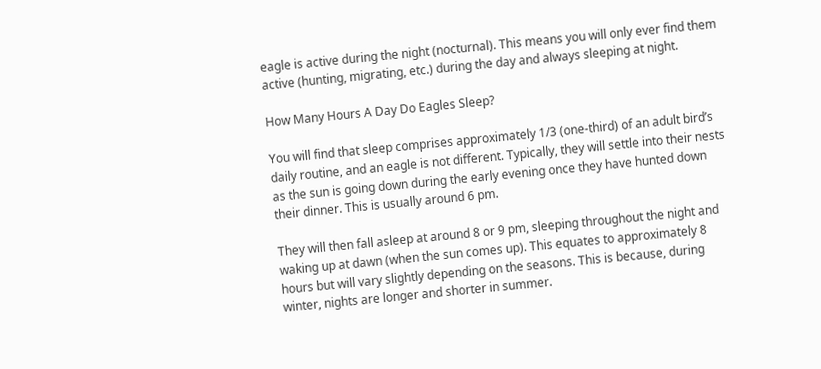eagle is active during the night (nocturnal). This means you will only ever find them active (hunting, migrating, etc.) during the day and always sleeping at night.

How Many Hours A Day Do Eagles Sleep?

You will find that sleep comprises approximately 1/3 (one-third) of an adult bird’s daily routine, and an eagle is not different. Typically, they will settle into their nests as the sun is going down during the early evening once they have hunted down their dinner. This is usually around 6 pm.

They will then fall asleep at around 8 or 9 pm, sleeping throughout the night and waking up at dawn (when the sun comes up). This equates to approximately 8 hours but will vary slightly depending on the seasons. This is because, during winter, nights are longer and shorter in summer.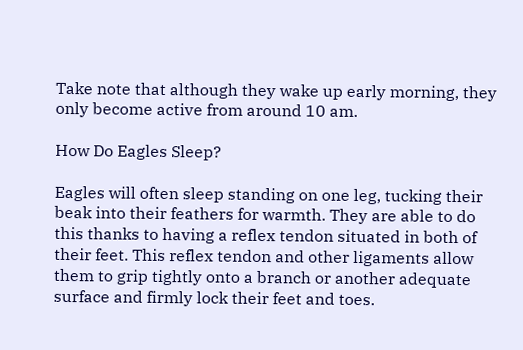Take note that although they wake up early morning, they only become active from around 10 am.

How Do Eagles Sleep?

Eagles will often sleep standing on one leg, tucking their beak into their feathers for warmth. They are able to do this thanks to having a reflex tendon situated in both of their feet. This reflex tendon and other ligaments allow them to grip tightly onto a branch or another adequate surface and firmly lock their feet and toes.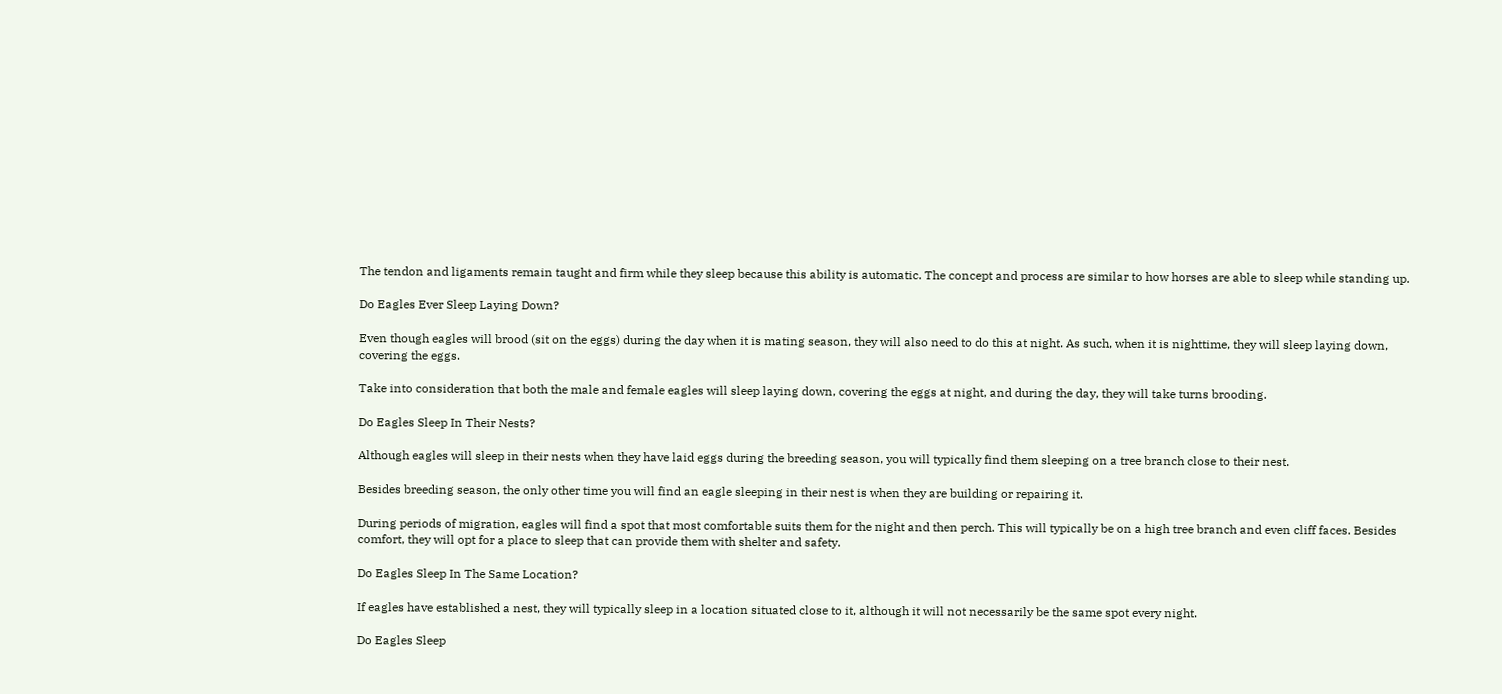The tendon and ligaments remain taught and firm while they sleep because this ability is automatic. The concept and process are similar to how horses are able to sleep while standing up.

Do Eagles Ever Sleep Laying Down?

Even though eagles will brood (sit on the eggs) during the day when it is mating season, they will also need to do this at night. As such, when it is nighttime, they will sleep laying down, covering the eggs.

Take into consideration that both the male and female eagles will sleep laying down, covering the eggs at night, and during the day, they will take turns brooding.

Do Eagles Sleep In Their Nests?

Although eagles will sleep in their nests when they have laid eggs during the breeding season, you will typically find them sleeping on a tree branch close to their nest.

Besides breeding season, the only other time you will find an eagle sleeping in their nest is when they are building or repairing it.

During periods of migration, eagles will find a spot that most comfortable suits them for the night and then perch. This will typically be on a high tree branch and even cliff faces. Besides comfort, they will opt for a place to sleep that can provide them with shelter and safety.

Do Eagles Sleep In The Same Location?

If eagles have established a nest, they will typically sleep in a location situated close to it, although it will not necessarily be the same spot every night.

Do Eagles Sleep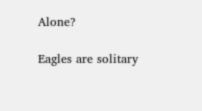Alone?

Eagles are solitary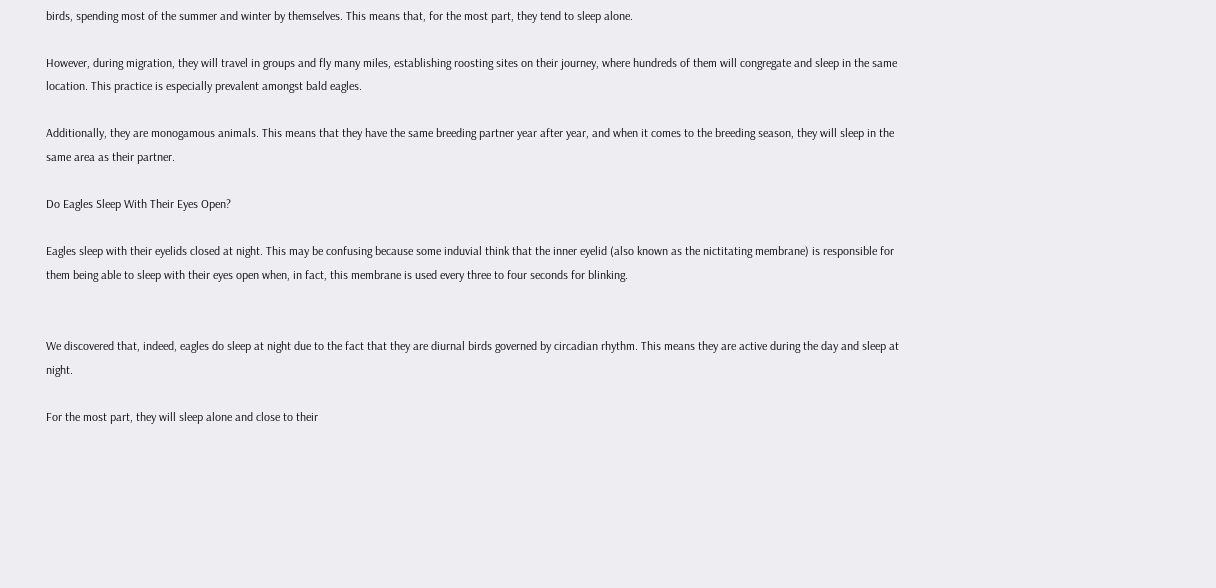birds, spending most of the summer and winter by themselves. This means that, for the most part, they tend to sleep alone.

However, during migration, they will travel in groups and fly many miles, establishing roosting sites on their journey, where hundreds of them will congregate and sleep in the same location. This practice is especially prevalent amongst bald eagles.

Additionally, they are monogamous animals. This means that they have the same breeding partner year after year, and when it comes to the breeding season, they will sleep in the same area as their partner.

Do Eagles Sleep With Their Eyes Open?

Eagles sleep with their eyelids closed at night. This may be confusing because some induvial think that the inner eyelid (also known as the nictitating membrane) is responsible for them being able to sleep with their eyes open when, in fact, this membrane is used every three to four seconds for blinking.


We discovered that, indeed, eagles do sleep at night due to the fact that they are diurnal birds governed by circadian rhythm. This means they are active during the day and sleep at night.

For the most part, they will sleep alone and close to their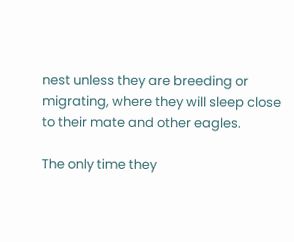nest unless they are breeding or migrating, where they will sleep close to their mate and other eagles.

The only time they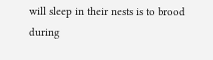will sleep in their nests is to brood during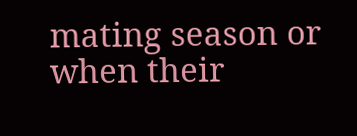mating season or when their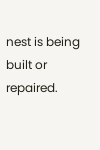nest is being built or repaired.